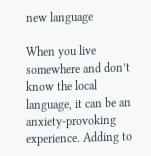new language

When you live somewhere and don’t know the local language, it can be an anxiety-provoking experience. Adding to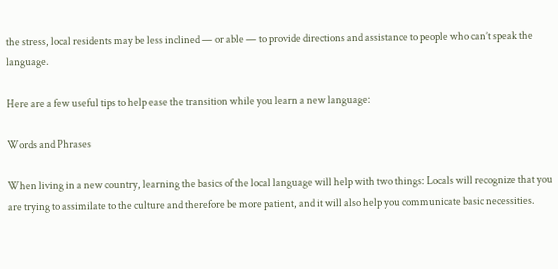the stress, local residents may be less inclined — or able — to provide directions and assistance to people who can’t speak the language.

Here are a few useful tips to help ease the transition while you learn a new language:

Words and Phrases

When living in a new country, learning the basics of the local language will help with two things: Locals will recognize that you are trying to assimilate to the culture and therefore be more patient, and it will also help you communicate basic necessities.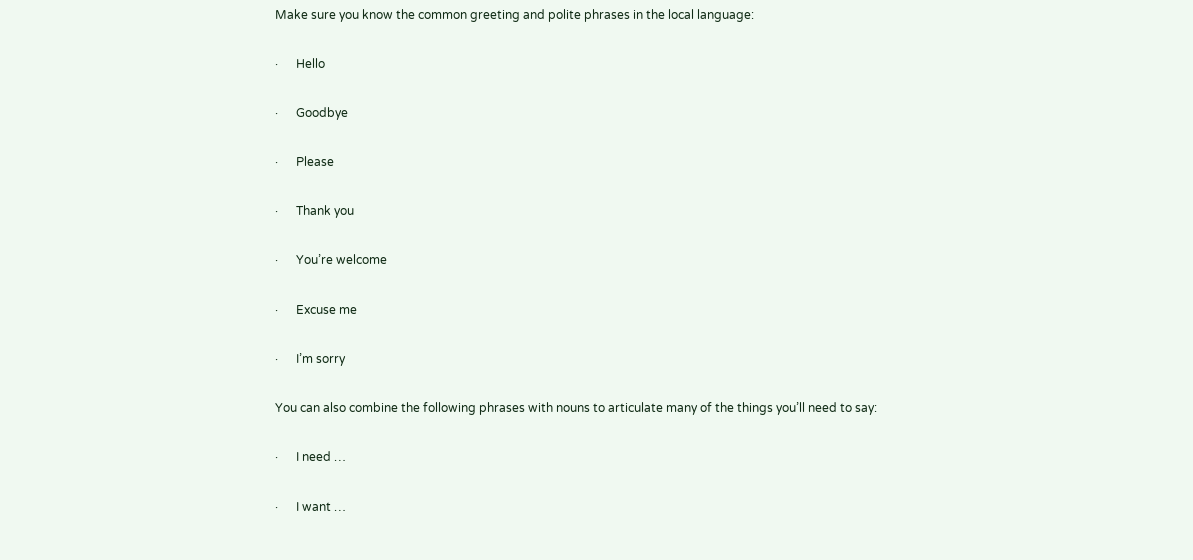Make sure you know the common greeting and polite phrases in the local language:

·      Hello

·      Goodbye

·      Please

·      Thank you

·      You’re welcome

·      Excuse me

·      I’m sorry

You can also combine the following phrases with nouns to articulate many of the things you’ll need to say:

·      I need …

·      I want …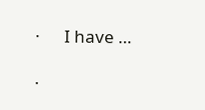·      I have …

·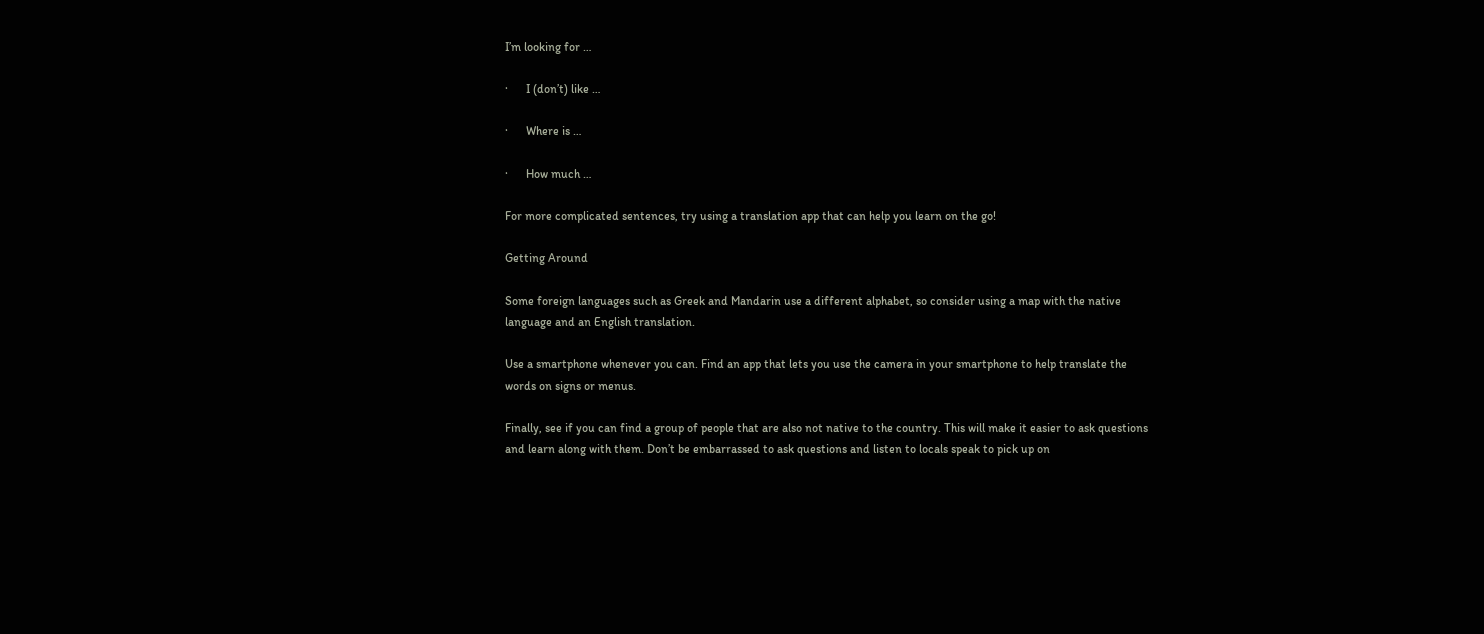I’m looking for …

·      I (don’t) like …

·      Where is …

·      How much …

For more complicated sentences, try using a translation app that can help you learn on the go!

Getting Around

Some foreign languages such as Greek and Mandarin use a different alphabet, so consider using a map with the native language and an English translation.

Use a smartphone whenever you can. Find an app that lets you use the camera in your smartphone to help translate the words on signs or menus.

Finally, see if you can find a group of people that are also not native to the country. This will make it easier to ask questions and learn along with them. Don’t be embarrassed to ask questions and listen to locals speak to pick up on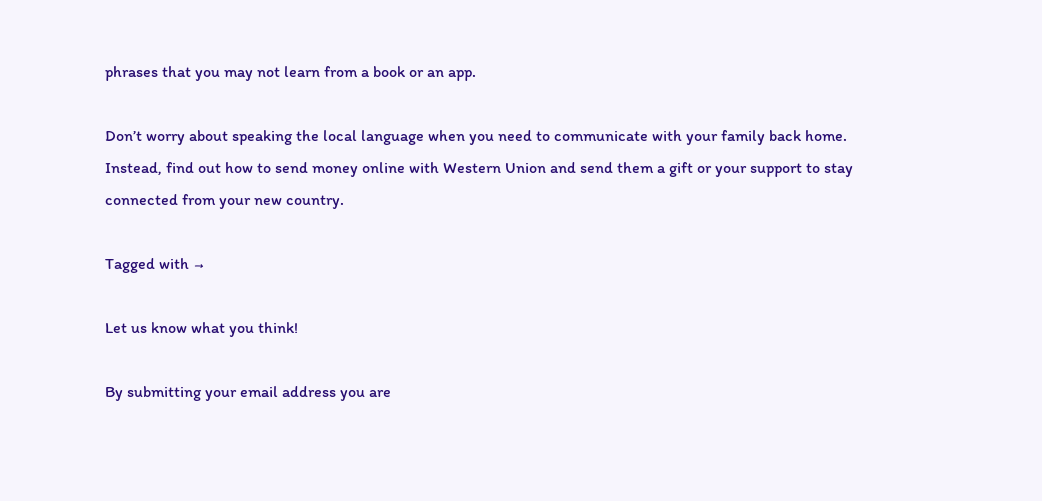phrases that you may not learn from a book or an app.

Don’t worry about speaking the local language when you need to communicate with your family back home. Instead, find out how to send money online with Western Union and send them a gift or your support to stay connected from your new country.

Tagged with →

Let us know what you think!

By submitting your email address you are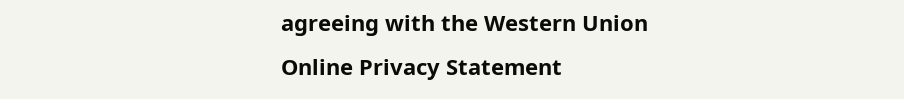agreeing with the Western Union Online Privacy Statement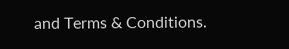and Terms & Conditions.